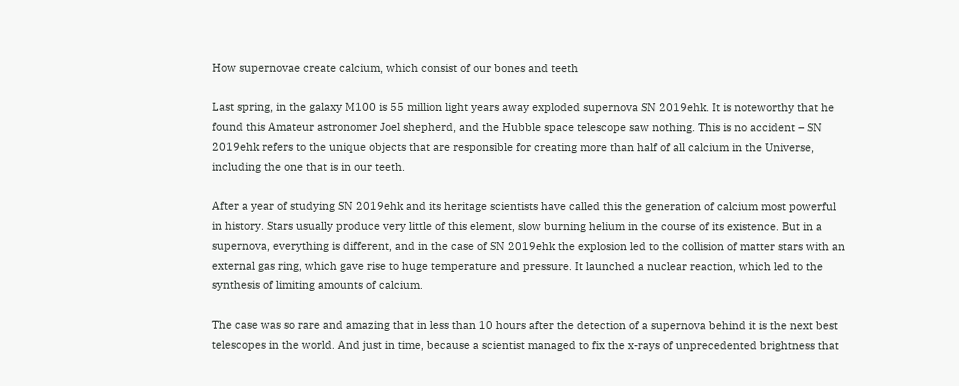How supernovae create calcium, which consist of our bones and teeth

Last spring, in the galaxy M100 is 55 million light years away exploded supernova SN 2019ehk. It is noteworthy that he found this Amateur astronomer Joel shepherd, and the Hubble space telescope saw nothing. This is no accident – SN 2019ehk refers to the unique objects that are responsible for creating more than half of all calcium in the Universe, including the one that is in our teeth.

After a year of studying SN 2019ehk and its heritage scientists have called this the generation of calcium most powerful in history. Stars usually produce very little of this element, slow burning helium in the course of its existence. But in a supernova, everything is different, and in the case of SN 2019ehk the explosion led to the collision of matter stars with an external gas ring, which gave rise to huge temperature and pressure. It launched a nuclear reaction, which led to the synthesis of limiting amounts of calcium.

The case was so rare and amazing that in less than 10 hours after the detection of a supernova behind it is the next best telescopes in the world. And just in time, because a scientist managed to fix the x-rays of unprecedented brightness that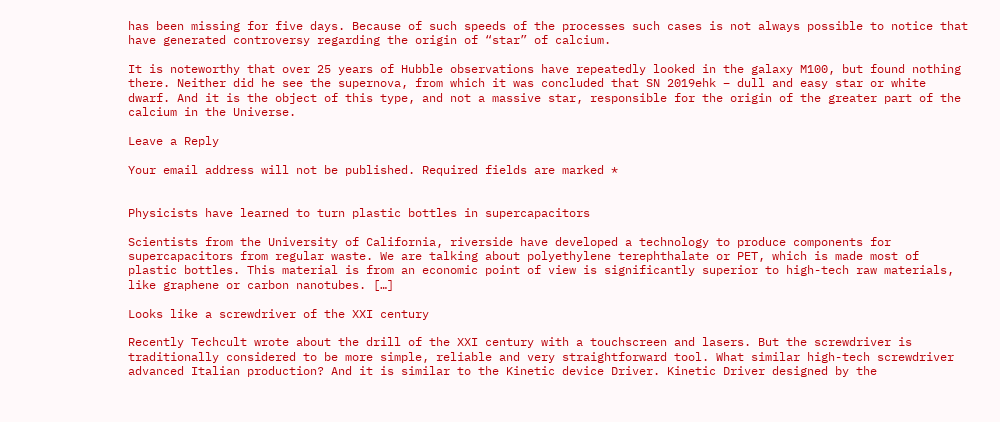has been missing for five days. Because of such speeds of the processes such cases is not always possible to notice that have generated controversy regarding the origin of “star” of calcium.

It is noteworthy that over 25 years of Hubble observations have repeatedly looked in the galaxy M100, but found nothing there. Neither did he see the supernova, from which it was concluded that SN 2019ehk – dull and easy star or white dwarf. And it is the object of this type, and not a massive star, responsible for the origin of the greater part of the calcium in the Universe.

Leave a Reply

Your email address will not be published. Required fields are marked *


Physicists have learned to turn plastic bottles in supercapacitors

Scientists from the University of California, riverside have developed a technology to produce components for supercapacitors from regular waste. We are talking about polyethylene terephthalate or PET, which is made most of plastic bottles. This material is from an economic point of view is significantly superior to high-tech raw materials, like graphene or carbon nanotubes. […]

Looks like a screwdriver of the XXI century

Recently Techcult wrote about the drill of the XXI century with a touchscreen and lasers. But the screwdriver is traditionally considered to be more simple, reliable and very straightforward tool. What similar high-tech screwdriver advanced Italian production? And it is similar to the Kinetic device Driver. Kinetic Driver designed by the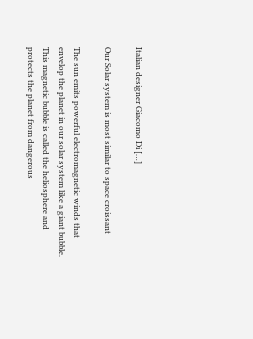Italian designer Giacomo Di […]

Our Solar system is most similar to space croissant

The sun emits powerful electromagnetic winds that envelop the planet in our solar system like a giant bubble. This magnetic bubble is called the heliosphere and protects the planet from dangerous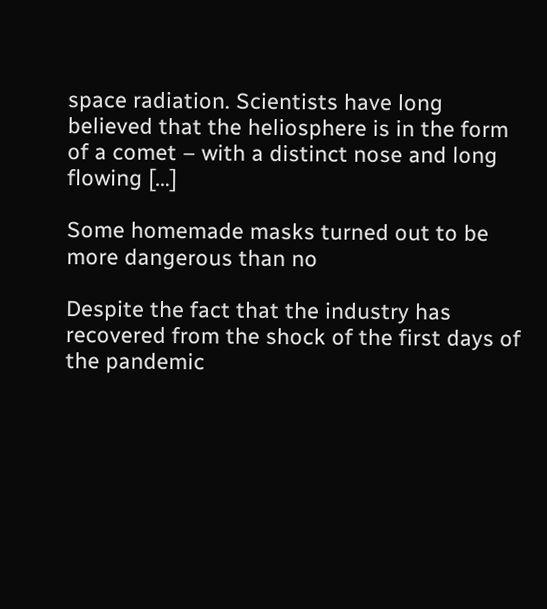space radiation. Scientists have long believed that the heliosphere is in the form of a comet – with a distinct nose and long flowing […]

Some homemade masks turned out to be more dangerous than no

Despite the fact that the industry has recovered from the shock of the first days of the pandemic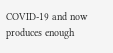COVID-19 and now produces enough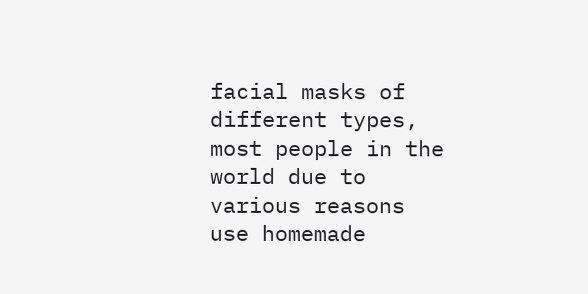facial masks of different types, most people in the world due to various reasons use homemade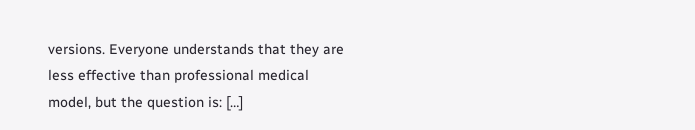versions. Everyone understands that they are less effective than professional medical model, but the question is: […]